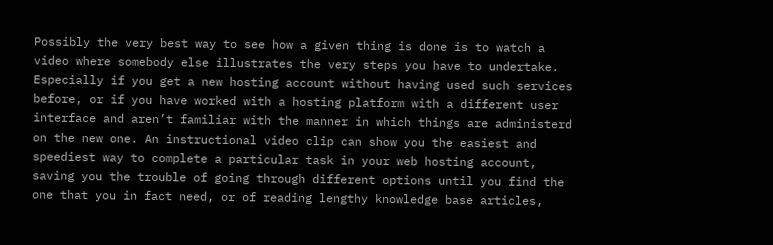Possibly the very best way to see how a given thing is done is to watch a video where somebody else illustrates the very steps you have to undertake. Especially if you get a new hosting account without having used such services before, or if you have worked with a hosting platform with a different user interface and aren’t familiar with the manner in which things are administerd on the new one. An instructional video clip can show you the easiest and speediest way to complete a particular task in your web hosting account, saving you the trouble of going through different options until you find the one that you in fact need, or of reading lengthy knowledge base articles,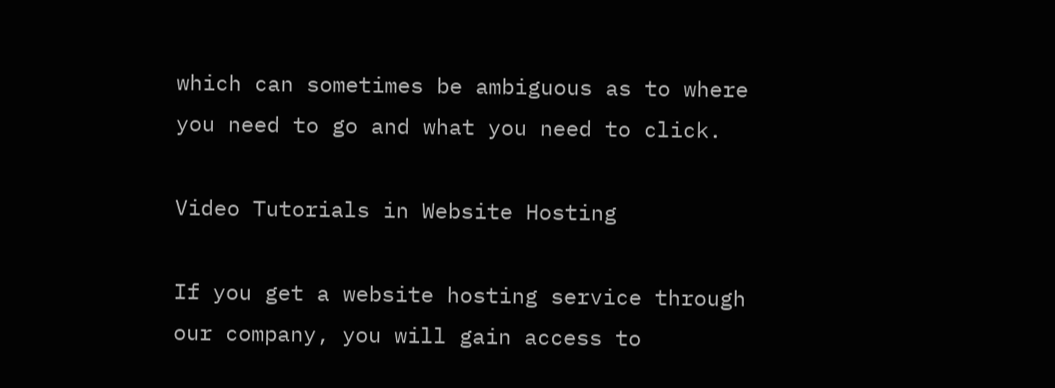which can sometimes be ambiguous as to where you need to go and what you need to click.

Video Tutorials in Website Hosting

If you get a website hosting service through our company, you will gain access to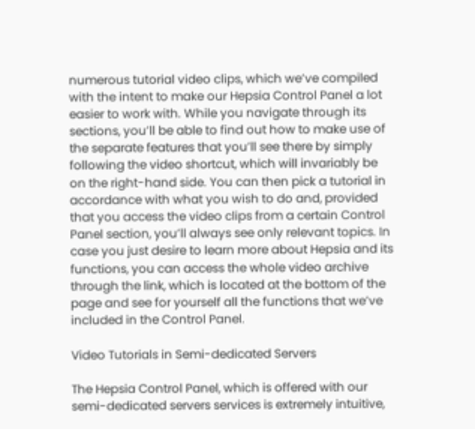numerous tutorial video clips, which we’ve compiled with the intent to make our Hepsia Control Panel a lot easier to work with. While you navigate through its sections, you’ll be able to find out how to make use of the separate features that you’ll see there by simply following the video shortcut, which will invariably be on the right-hand side. You can then pick a tutorial in accordance with what you wish to do and, provided that you access the video clips from a certain Control Panel section, you’ll always see only relevant topics. In case you just desire to learn more about Hepsia and its functions, you can access the whole video archive through the link, which is located at the bottom of the page and see for yourself all the functions that we’ve included in the Control Panel.

Video Tutorials in Semi-dedicated Servers

The Hepsia Control Panel, which is offered with our semi-dedicated servers services is extremely intuitive,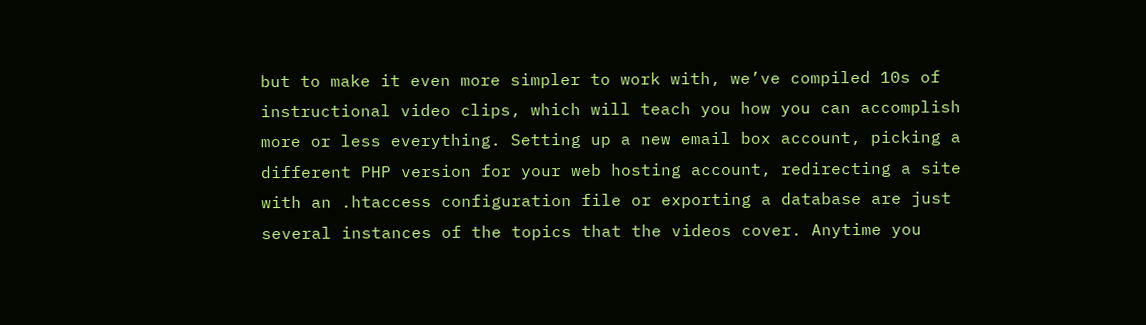but to make it even more simpler to work with, we’ve compiled 10s of instructional video clips, which will teach you how you can accomplish more or less everything. Setting up a new email box account, picking a different PHP version for your web hosting account, redirecting a site with an .htaccess configuration file or exporting a database are just several instances of the topics that the videos cover. Anytime you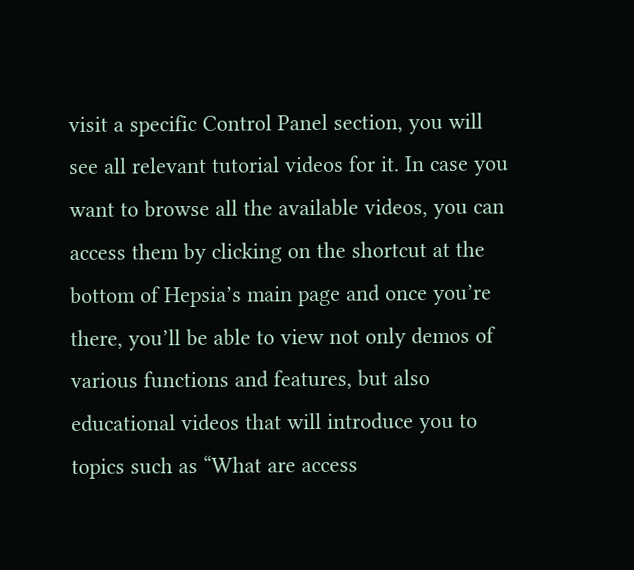visit a specific Control Panel section, you will see all relevant tutorial videos for it. In case you want to browse all the available videos, you can access them by clicking on the shortcut at the bottom of Hepsia’s main page and once you’re there, you’ll be able to view not only demos of various functions and features, but also educational videos that will introduce you to topics such as “What are access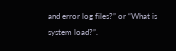and error log files?” or “What is system load?”.